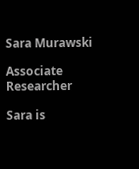Sara Murawski

Associate Researcher

Sara is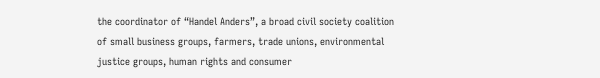the coordinator of “Handel Anders”, a broad civil society coalition of small business groups, farmers, trade unions, environmental justice groups, human rights and consumer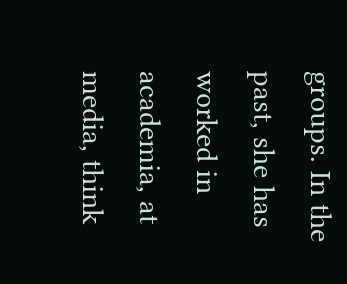groups. In the past, she has worked in academia, at media, think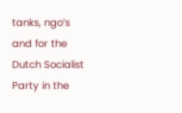tanks, ngo’s and for the Dutch Socialist Party in the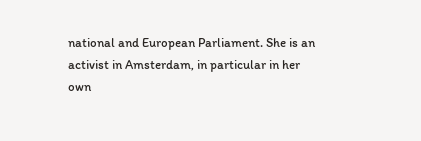national and European Parliament. She is an activist in Amsterdam, in particular in her own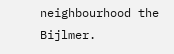neighbourhood the Bijlmer.